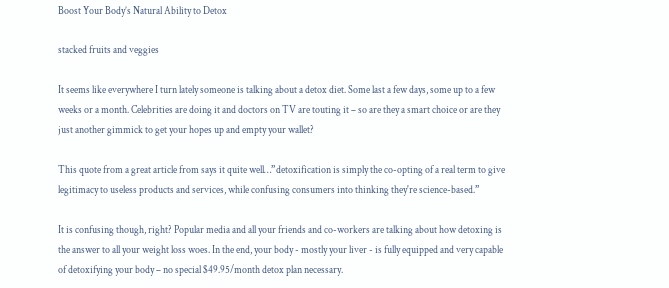Boost Your Body’s Natural Ability to Detox

stacked fruits and veggies

It seems like everywhere I turn lately someone is talking about a detox diet. Some last a few days, some up to a few weeks or a month. Celebrities are doing it and doctors on TV are touting it – so are they a smart choice or are they just another gimmick to get your hopes up and empty your wallet?

This quote from a great article from says it quite well…”detoxification is simply the co-opting of a real term to give legitimacy to useless products and services, while confusing consumers into thinking they're science-based.”

It is confusing though, right? Popular media and all your friends and co-workers are talking about how detoxing is the answer to all your weight loss woes. In the end, your body - mostly your liver - is fully equipped and very capable of detoxifying your body – no special $49.95/month detox plan necessary.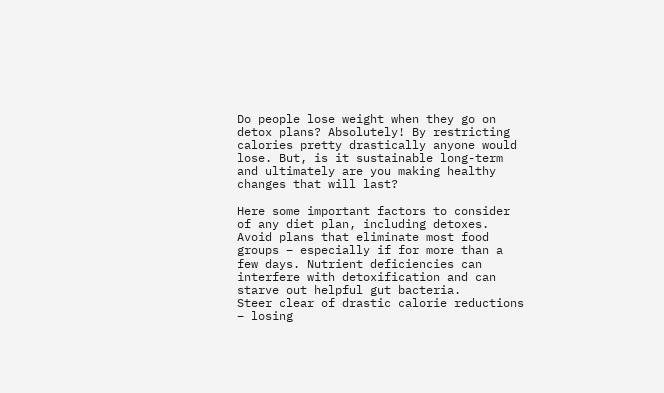Do people lose weight when they go on detox plans? Absolutely! By restricting calories pretty drastically anyone would lose. But, is it sustainable long-term and ultimately are you making healthy changes that will last?

Here some important factors to consider of any diet plan, including detoxes.
Avoid plans that eliminate most food groups – especially if for more than a few days. Nutrient deficiencies can interfere with detoxification and can starve out helpful gut bacteria.
Steer clear of drastic calorie reductions – losing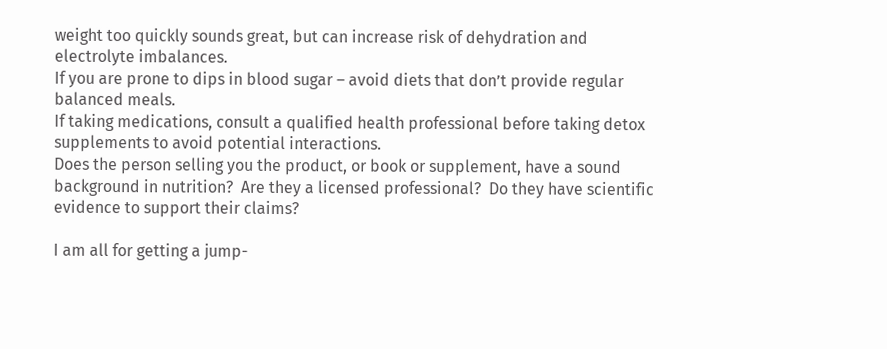weight too quickly sounds great, but can increase risk of dehydration and electrolyte imbalances.
If you are prone to dips in blood sugar – avoid diets that don’t provide regular balanced meals.
If taking medications, consult a qualified health professional before taking detox supplements to avoid potential interactions.
Does the person selling you the product, or book or supplement, have a sound background in nutrition?  Are they a licensed professional?  Do they have scientific evidence to support their claims?

I am all for getting a jump-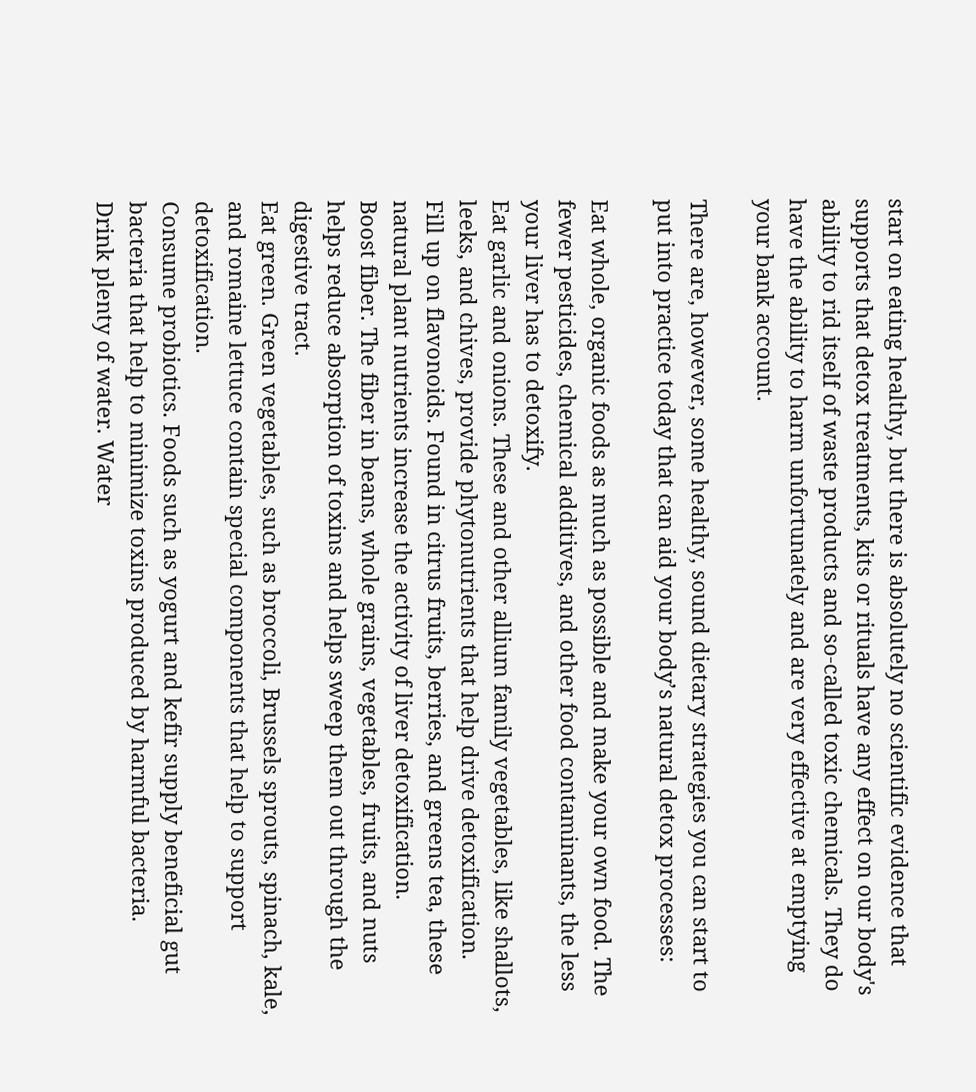start on eating healthy, but there is absolutely no scientific evidence that supports that detox treatments, kits or rituals have any effect on our body's ability to rid itself of waste products and so-called toxic chemicals. They do have the ability to harm unfortunately and are very effective at emptying your bank account.

There are, however, some healthy, sound dietary strategies you can start to put into practice today that can aid your body’s natural detox processes:

Eat whole, organic foods as much as possible and make your own food. The fewer pesticides, chemical additives, and other food contaminants, the less your liver has to detoxify.
Eat garlic and onions. These and other allium family vegetables, like shallots, leeks, and chives, provide phytonutrients that help drive detoxification.
Fill up on flavonoids. Found in citrus fruits, berries, and greens tea, these natural plant nutrients increase the activity of liver detoxification.
Boost fiber. The fiber in beans, whole grains, vegetables, fruits, and nuts helps reduce absorption of toxins and helps sweep them out through the digestive tract.
Eat green. Green vegetables, such as broccoli, Brussels sprouts, spinach, kale, and romaine lettuce contain special components that help to support detoxification.
Consume probiotics. Foods such as yogurt and kefir supply beneficial gut bacteria that help to minimize toxins produced by harmful bacteria.
Drink plenty of water. Water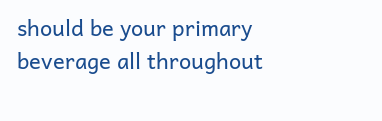should be your primary beverage all throughout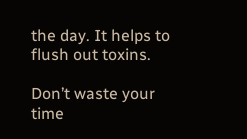the day. It helps to flush out toxins.

Don’t waste your time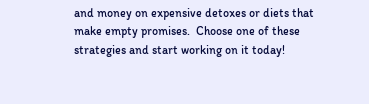and money on expensive detoxes or diets that make empty promises.  Choose one of these strategies and start working on it today!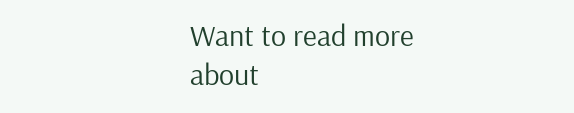Want to read more about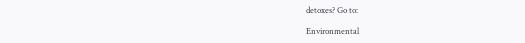detoxes? Go to:

Environmental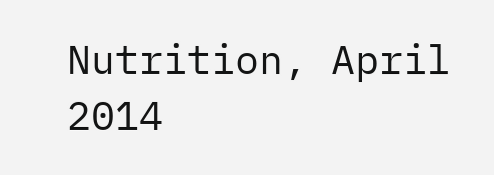Nutrition, April 2014